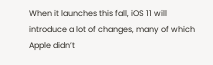When it launches this fall, iOS 11 will introduce a lot of changes, many of which Apple didn’t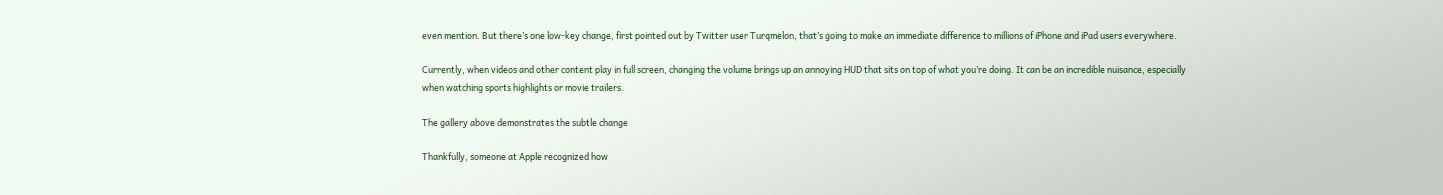even mention. But there’s one low-key change, first pointed out by Twitter user Turqmelon, that’s going to make an immediate difference to millions of iPhone and iPad users everywhere.

Currently, when videos and other content play in full screen, changing the volume brings up an annoying HUD that sits on top of what you’re doing. It can be an incredible nuisance, especially when watching sports highlights or movie trailers.

The gallery above demonstrates the subtle change

Thankfully, someone at Apple recognized how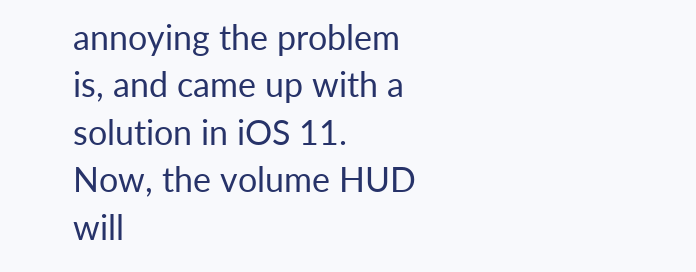annoying the problem is, and came up with a solution in iOS 11. Now, the volume HUD will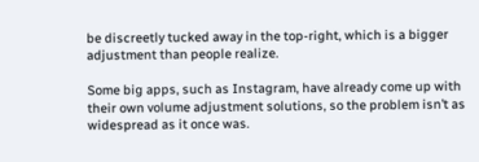be discreetly tucked away in the top-right, which is a bigger adjustment than people realize.

Some big apps, such as Instagram, have already come up with their own volume adjustment solutions, so the problem isn’t as widespread as it once was.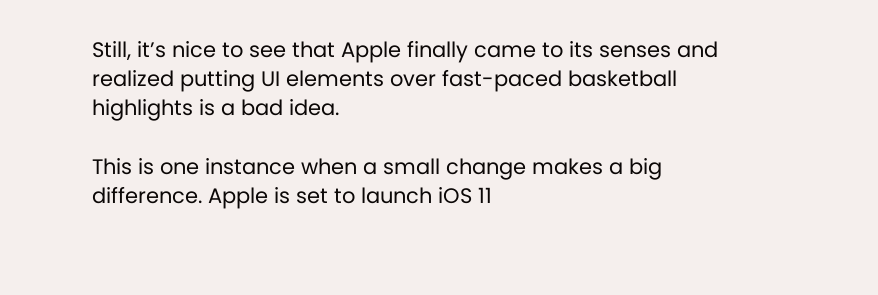Still, it’s nice to see that Apple finally came to its senses and realized putting UI elements over fast-paced basketball highlights is a bad idea.

This is one instance when a small change makes a big difference. Apple is set to launch iOS 11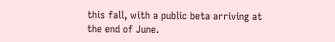this fall, with a public beta arriving at the end of June.